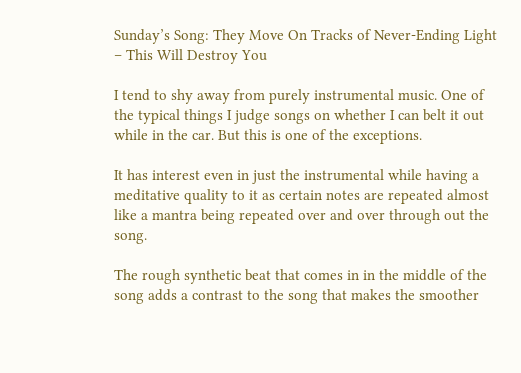Sunday’s Song: They Move On Tracks of Never-Ending Light – This Will Destroy You

I tend to shy away from purely instrumental music. One of the typical things I judge songs on whether I can belt it out while in the car. But this is one of the exceptions.

It has interest even in just the instrumental while having a meditative quality to it as certain notes are repeated almost like a mantra being repeated over and over through out the song.

The rough synthetic beat that comes in in the middle of the song adds a contrast to the song that makes the smoother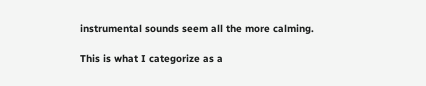instrumental sounds seem all the more calming.

This is what I categorize as a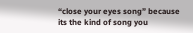“close your eyes song” because its the kind of song you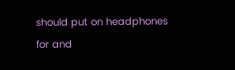should put on headphones for and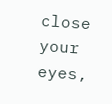close your eyes,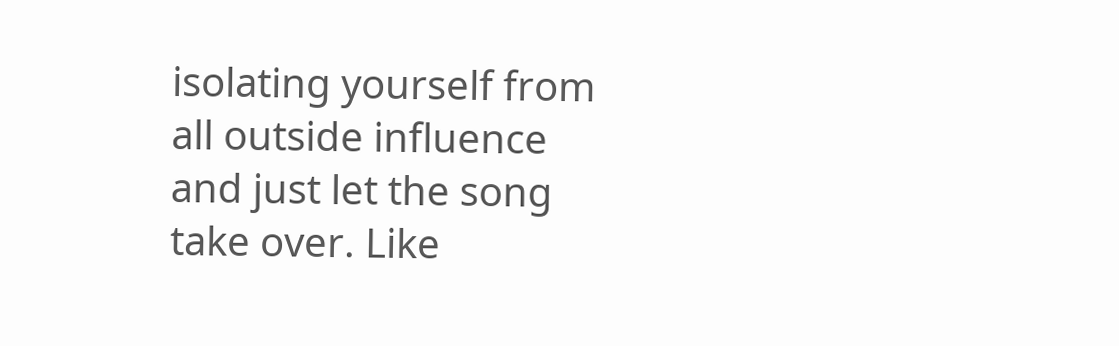isolating yourself from all outside influence and just let the song take over. Like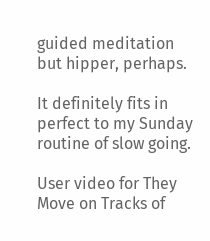guided meditation but hipper, perhaps.

It definitely fits in perfect to my Sunday routine of slow going.

User video for They Move on Tracks of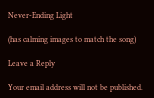Never-Ending Light

(has calming images to match the song)

Leave a Reply

Your email address will not be published.